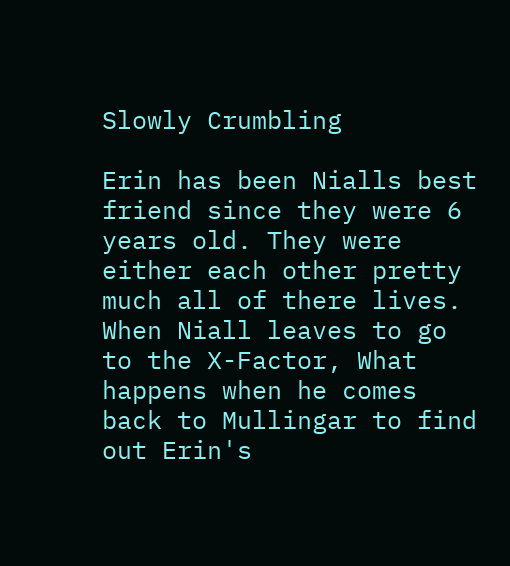Slowly Crumbling

Erin has been Nialls best friend since they were 6 years old. They were either each other pretty much all of there lives. When Niall leaves to go to the X-Factor, What happens when he comes back to Mullingar to find out Erin's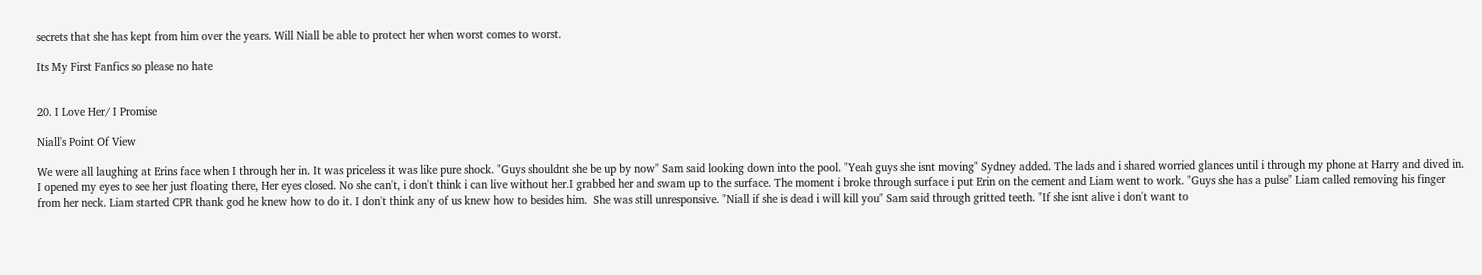secrets that she has kept from him over the years. Will Niall be able to protect her when worst comes to worst.

Its My First Fanfics so please no hate


20. I Love Her/ I Promise

Niall's Point Of View

We were all laughing at Erins face when I through her in. It was priceless it was like pure shock. "Guys shouldnt she be up by now" Sam said looking down into the pool. "Yeah guys she isnt moving" Sydney added. The lads and i shared worried glances until i through my phone at Harry and dived in. I opened my eyes to see her just floating there, Her eyes closed. No she can't, i don't think i can live without her.I grabbed her and swam up to the surface. The moment i broke through surface i put Erin on the cement and Liam went to work. "Guys she has a pulse" Liam called removing his finger from her neck. Liam started CPR thank god he knew how to do it. I don't think any of us knew how to besides him.  She was still unresponsive. "Niall if she is dead i will kill you" Sam said through gritted teeth. "If she isnt alive i don't want to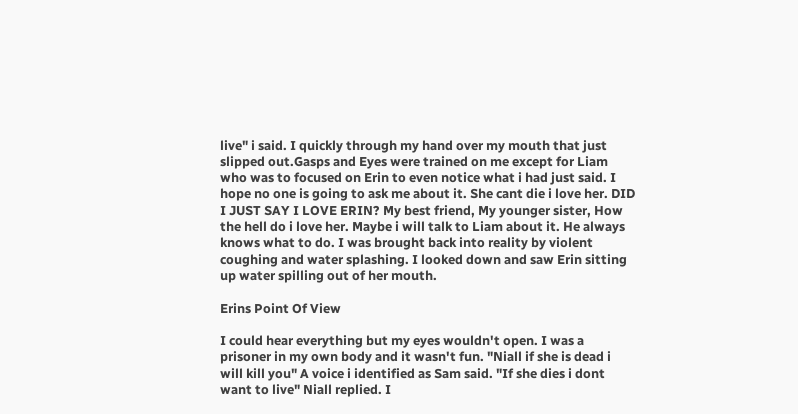live" i said. I quickly through my hand over my mouth that just slipped out.Gasps and Eyes were trained on me except for Liam who was to focused on Erin to even notice what i had just said. I hope no one is going to ask me about it. She cant die i love her. DID I JUST SAY I LOVE ERIN? My best friend, My younger sister, How the hell do i love her. Maybe i will talk to Liam about it. He always knows what to do. I was brought back into reality by violent coughing and water splashing. I looked down and saw Erin sitting up water spilling out of her mouth.

Erins Point Of View

I could hear everything but my eyes wouldn't open. I was a prisoner in my own body and it wasn't fun. "Niall if she is dead i will kill you" A voice i identified as Sam said. "If she dies i dont want to live" Niall replied. I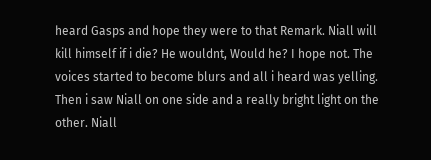heard Gasps and hope they were to that Remark. Niall will kill himself if i die? He wouldnt, Would he? I hope not. The voices started to become blurs and all i heard was yelling. Then i saw Niall on one side and a really bright light on the other. Niall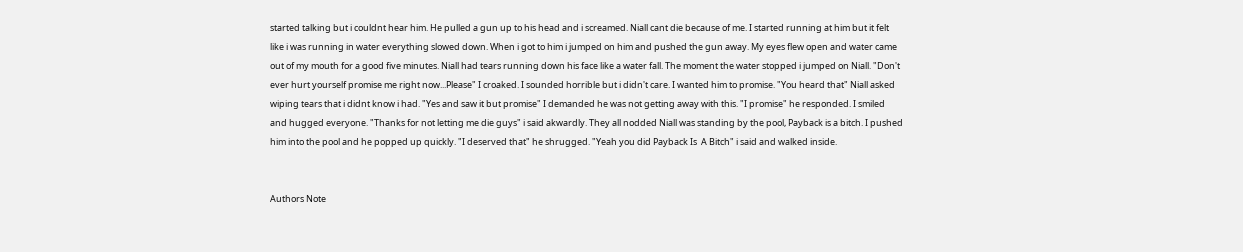started talking but i couldnt hear him. He pulled a gun up to his head and i screamed. Niall cant die because of me. I started running at him but it felt like i was running in water everything slowed down. When i got to him i jumped on him and pushed the gun away. My eyes flew open and water came out of my mouth for a good five minutes. Niall had tears running down his face like a water fall. The moment the water stopped i jumped on Niall. "Don't ever hurt yourself promise me right now...Please" I croaked. I sounded horrible but i didn't care. I wanted him to promise. "You heard that" Niall asked wiping tears that i didnt know i had. "Yes and saw it but promise" I demanded he was not getting away with this. "I promise" he responded. I smiled and hugged everyone. "Thanks for not letting me die guys" i said akwardly. They all nodded Niall was standing by the pool, Payback is a bitch. I pushed him into the pool and he popped up quickly. "I deserved that" he shrugged. "Yeah you did Payback Is  A Bitch" i said and walked inside.


Authors Note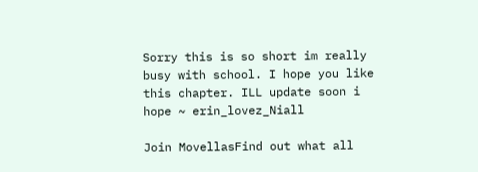Sorry this is so short im really busy with school. I hope you like this chapter. ILL update soon i hope ~ erin_lovez_Niall

Join MovellasFind out what all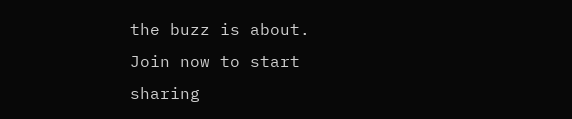the buzz is about. Join now to start sharing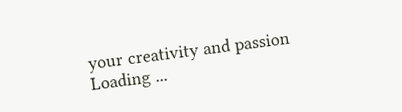your creativity and passion
Loading ...